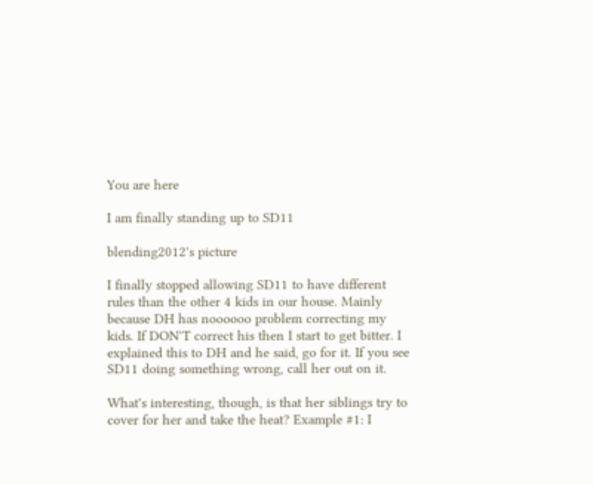You are here

I am finally standing up to SD11

blending2012's picture

I finally stopped allowing SD11 to have different rules than the other 4 kids in our house. Mainly because DH has noooooo problem correcting my kids. If DON'T correct his then I start to get bitter. I explained this to DH and he said, go for it. If you see SD11 doing something wrong, call her out on it.

What's interesting, though, is that her siblings try to cover for her and take the heat? Example #1: I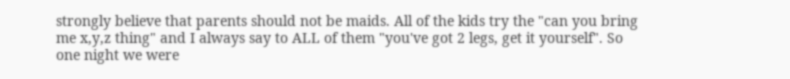strongly believe that parents should not be maids. All of the kids try the "can you bring me x,y,z thing" and I always say to ALL of them "you've got 2 legs, get it yourself". So one night we were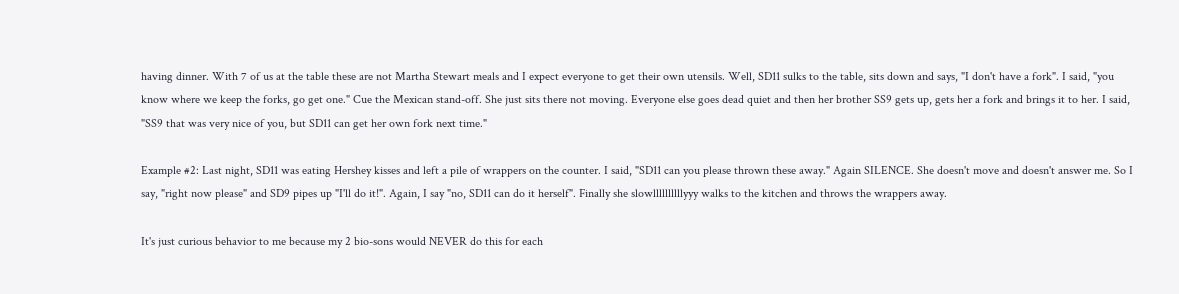having dinner. With 7 of us at the table these are not Martha Stewart meals and I expect everyone to get their own utensils. Well, SD11 sulks to the table, sits down and says, "I don't have a fork". I said, "you know where we keep the forks, go get one." Cue the Mexican stand-off. She just sits there not moving. Everyone else goes dead quiet and then her brother SS9 gets up, gets her a fork and brings it to her. I said, "SS9 that was very nice of you, but SD11 can get her own fork next time."

Example #2: Last night, SD11 was eating Hershey kisses and left a pile of wrappers on the counter. I said, "SD11 can you please thrown these away." Again SILENCE. She doesn't move and doesn't answer me. So I say, "right now please" and SD9 pipes up "I'll do it!". Again, I say "no, SD11 can do it herself". Finally she slowllllllllllyyy walks to the kitchen and throws the wrappers away.

It's just curious behavior to me because my 2 bio-sons would NEVER do this for each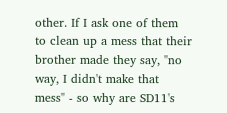other. If I ask one of them to clean up a mess that their brother made they say, "no way, I didn't make that mess" - so why are SD11's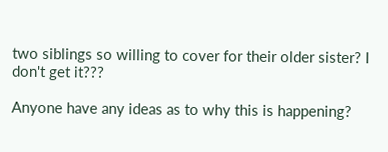two siblings so willing to cover for their older sister? I don't get it???

Anyone have any ideas as to why this is happening?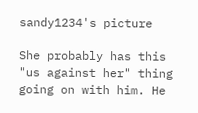sandy1234's picture

She probably has this "us against her" thing going on with him. He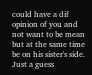could have a dif opinion of you and not want to be mean but at the same time be on his sister's side. Just a guess